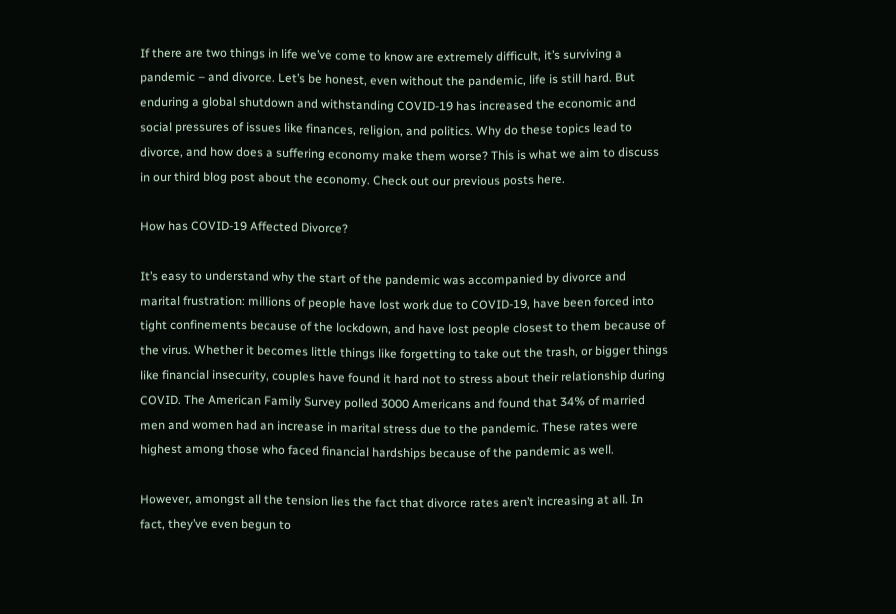If there are two things in life we’ve come to know are extremely difficult, it’s surviving a pandemic – and divorce. Let’s be honest, even without the pandemic, life is still hard. But enduring a global shutdown and withstanding COVID-19 has increased the economic and social pressures of issues like finances, religion, and politics. Why do these topics lead to divorce, and how does a suffering economy make them worse? This is what we aim to discuss in our third blog post about the economy. Check out our previous posts here.

How has COVID-19 Affected Divorce?

It’s easy to understand why the start of the pandemic was accompanied by divorce and marital frustration: millions of people have lost work due to COVID-19, have been forced into tight confinements because of the lockdown, and have lost people closest to them because of the virus. Whether it becomes little things like forgetting to take out the trash, or bigger things like financial insecurity, couples have found it hard not to stress about their relationship during COVID. The American Family Survey polled 3000 Americans and found that 34% of married men and women had an increase in marital stress due to the pandemic. These rates were highest among those who faced financial hardships because of the pandemic as well.

However, amongst all the tension lies the fact that divorce rates aren’t increasing at all. In fact, they’ve even begun to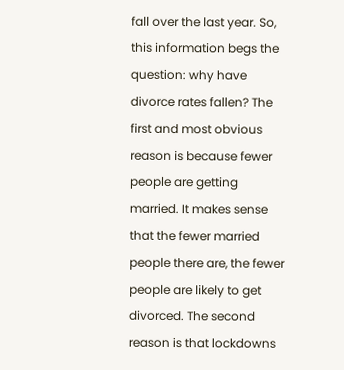fall over the last year. So, this information begs the question: why have divorce rates fallen? The first and most obvious reason is because fewer people are getting married. It makes sense that the fewer married people there are, the fewer people are likely to get divorced. The second reason is that lockdowns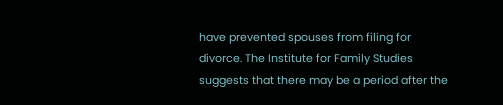have prevented spouses from filing for divorce. The Institute for Family Studies suggests that there may be a period after the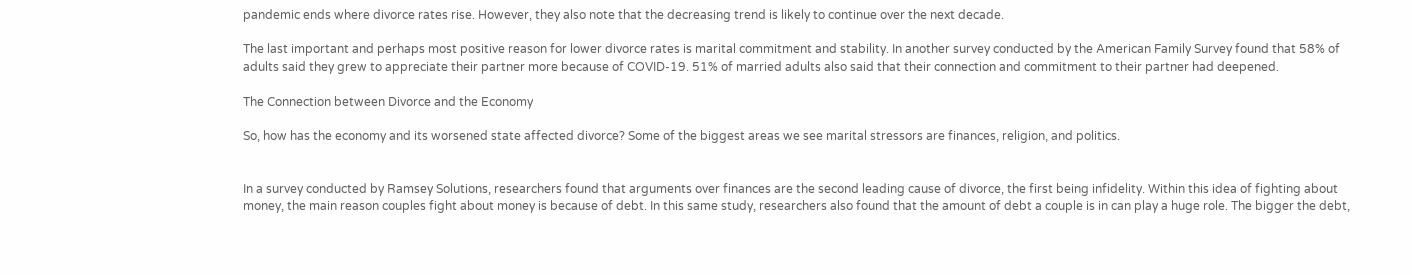pandemic ends where divorce rates rise. However, they also note that the decreasing trend is likely to continue over the next decade.

The last important and perhaps most positive reason for lower divorce rates is marital commitment and stability. In another survey conducted by the American Family Survey found that 58% of adults said they grew to appreciate their partner more because of COVID-19. 51% of married adults also said that their connection and commitment to their partner had deepened.

The Connection between Divorce and the Economy

So, how has the economy and its worsened state affected divorce? Some of the biggest areas we see marital stressors are finances, religion, and politics.


In a survey conducted by Ramsey Solutions, researchers found that arguments over finances are the second leading cause of divorce, the first being infidelity. Within this idea of fighting about money, the main reason couples fight about money is because of debt. In this same study, researchers also found that the amount of debt a couple is in can play a huge role. The bigger the debt,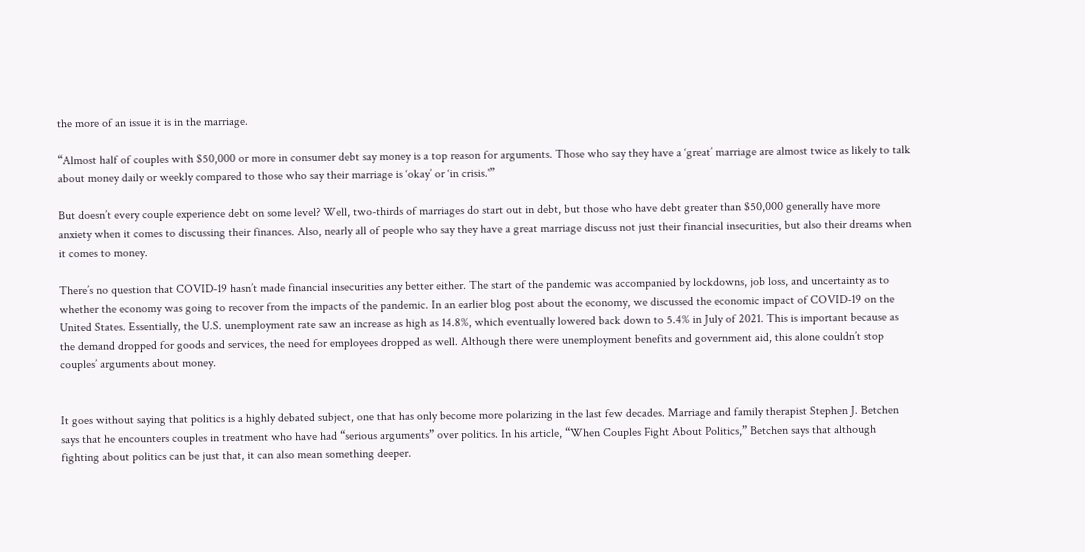the more of an issue it is in the marriage.

“Almost half of couples with $50,000 or more in consumer debt say money is a top reason for arguments. Those who say they have a ‘great’ marriage are almost twice as likely to talk about money daily or weekly compared to those who say their marriage is ‘okay’ or ‘in crisis.'”

But doesn’t every couple experience debt on some level? Well, two-thirds of marriages do start out in debt, but those who have debt greater than $50,000 generally have more anxiety when it comes to discussing their finances. Also, nearly all of people who say they have a great marriage discuss not just their financial insecurities, but also their dreams when it comes to money.

There’s no question that COVID-19 hasn’t made financial insecurities any better either. The start of the pandemic was accompanied by lockdowns, job loss, and uncertainty as to whether the economy was going to recover from the impacts of the pandemic. In an earlier blog post about the economy, we discussed the economic impact of COVID-19 on the United States. Essentially, the U.S. unemployment rate saw an increase as high as 14.8%, which eventually lowered back down to 5.4% in July of 2021. This is important because as the demand dropped for goods and services, the need for employees dropped as well. Although there were unemployment benefits and government aid, this alone couldn’t stop couples’ arguments about money.


It goes without saying that politics is a highly debated subject, one that has only become more polarizing in the last few decades. Marriage and family therapist Stephen J. Betchen says that he encounters couples in treatment who have had “serious arguments” over politics. In his article, “When Couples Fight About Politics,” Betchen says that although fighting about politics can be just that, it can also mean something deeper.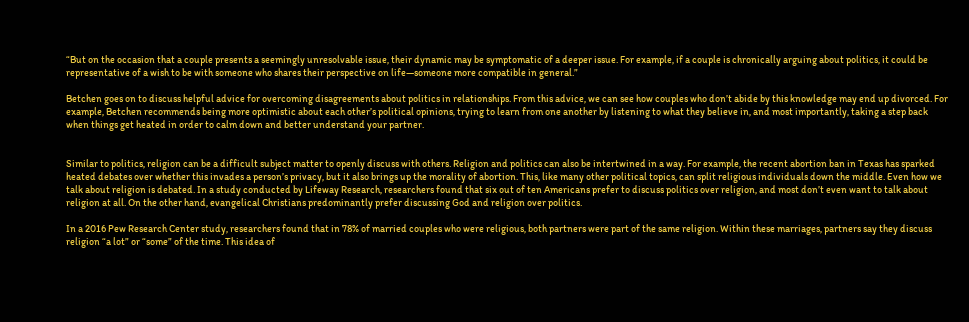“But on the occasion that a couple presents a seemingly unresolvable issue, their dynamic may be symptomatic of a deeper issue. For example, if a couple is chronically arguing about politics, it could be representative of a wish to be with someone who shares their perspective on life—someone more compatible in general.”

Betchen goes on to discuss helpful advice for overcoming disagreements about politics in relationships. From this advice, we can see how couples who don’t abide by this knowledge may end up divorced. For example, Betchen recommends being more optimistic about each other’s political opinions, trying to learn from one another by listening to what they believe in, and most importantly, taking a step back when things get heated in order to calm down and better understand your partner.


Similar to politics, religion can be a difficult subject matter to openly discuss with others. Religion and politics can also be intertwined in a way. For example, the recent abortion ban in Texas has sparked heated debates over whether this invades a person’s privacy, but it also brings up the morality of abortion. This, like many other political topics, can split religious individuals down the middle. Even how we talk about religion is debated. In a study conducted by Lifeway Research, researchers found that six out of ten Americans prefer to discuss politics over religion, and most don’t even want to talk about religion at all. On the other hand, evangelical Christians predominantly prefer discussing God and religion over politics.

In a 2016 Pew Research Center study, researchers found that in 78% of married couples who were religious, both partners were part of the same religion. Within these marriages, partners say they discuss religion “a lot” or “some” of the time. This idea of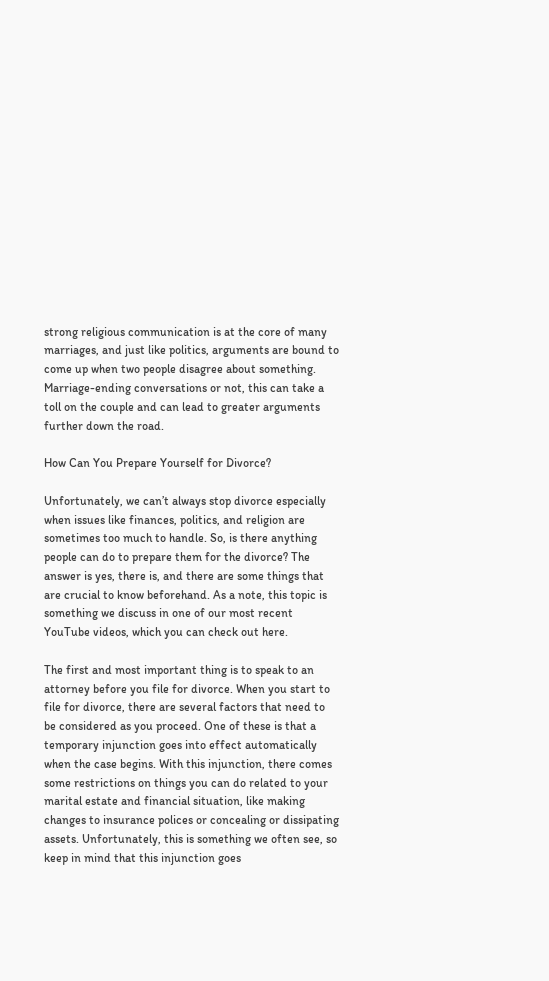strong religious communication is at the core of many marriages, and just like politics, arguments are bound to come up when two people disagree about something. Marriage-ending conversations or not, this can take a toll on the couple and can lead to greater arguments further down the road.

How Can You Prepare Yourself for Divorce?

Unfortunately, we can’t always stop divorce especially when issues like finances, politics, and religion are sometimes too much to handle. So, is there anything people can do to prepare them for the divorce? The answer is yes, there is, and there are some things that are crucial to know beforehand. As a note, this topic is something we discuss in one of our most recent YouTube videos, which you can check out here.

The first and most important thing is to speak to an attorney before you file for divorce. When you start to file for divorce, there are several factors that need to be considered as you proceed. One of these is that a temporary injunction goes into effect automatically when the case begins. With this injunction, there comes some restrictions on things you can do related to your marital estate and financial situation, like making changes to insurance polices or concealing or dissipating assets. Unfortunately, this is something we often see, so keep in mind that this injunction goes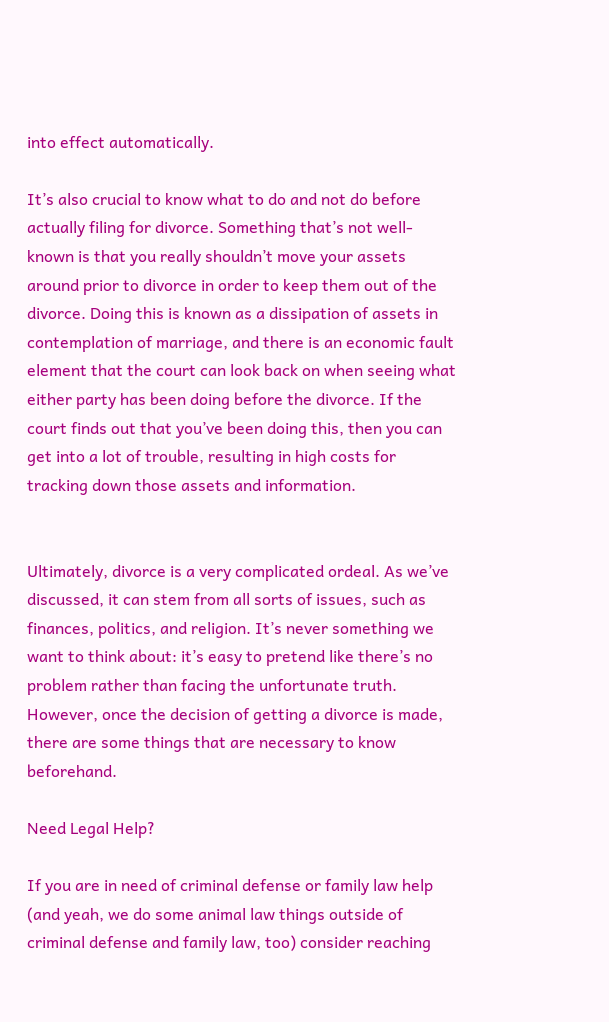into effect automatically.

It’s also crucial to know what to do and not do before actually filing for divorce. Something that’s not well-known is that you really shouldn’t move your assets around prior to divorce in order to keep them out of the divorce. Doing this is known as a dissipation of assets in contemplation of marriage, and there is an economic fault element that the court can look back on when seeing what either party has been doing before the divorce. If the court finds out that you’ve been doing this, then you can get into a lot of trouble, resulting in high costs for tracking down those assets and information.


Ultimately, divorce is a very complicated ordeal. As we’ve discussed, it can stem from all sorts of issues, such as finances, politics, and religion. It’s never something we want to think about: it’s easy to pretend like there’s no problem rather than facing the unfortunate truth. However, once the decision of getting a divorce is made, there are some things that are necessary to know beforehand.

Need Legal Help?

If you are in need of criminal defense or family law help (and yeah, we do some animal law things outside of criminal defense and family law, too) consider reaching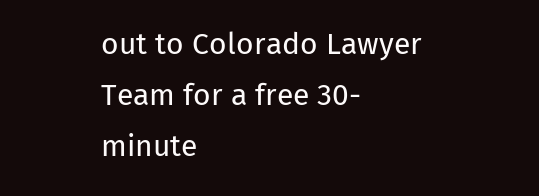out to Colorado Lawyer Team for a free 30-minute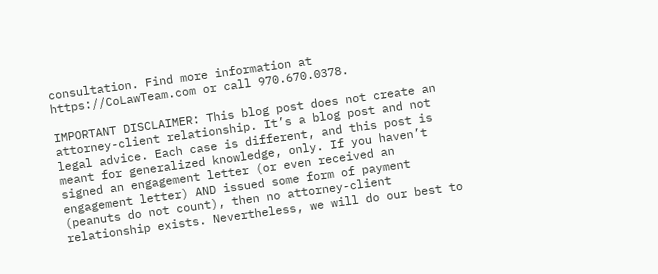consultation. Find more information at https://CoLawTeam.com or call 970.670.0378.

IMPORTANT DISCLAIMER: This blog post does not create an attorney-client relationship. It’s a blog post and not legal advice. Each case is different, and this post is meant for generalized knowledge, only. If you haven’t signed an engagement letter (or even received an engagement letter) AND issued some form of payment (peanuts do not count), then no attorney-client relationship exists. Nevertheless, we will do our best to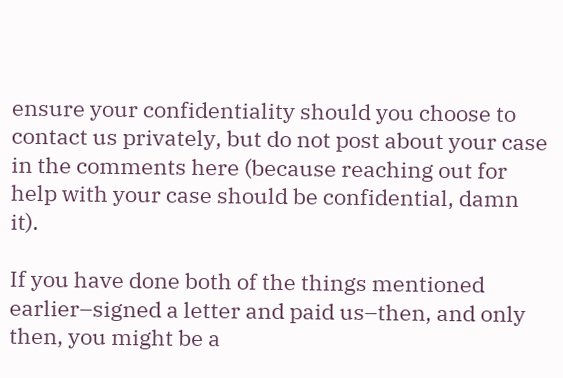ensure your confidentiality should you choose to contact us privately, but do not post about your case in the comments here (because reaching out for help with your case should be confidential, damn it).

If you have done both of the things mentioned earlier–signed a letter and paid us–then, and only then, you might be a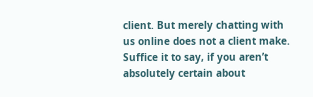client. But merely chatting with us online does not a client make. Suffice it to say, if you aren’t absolutely certain about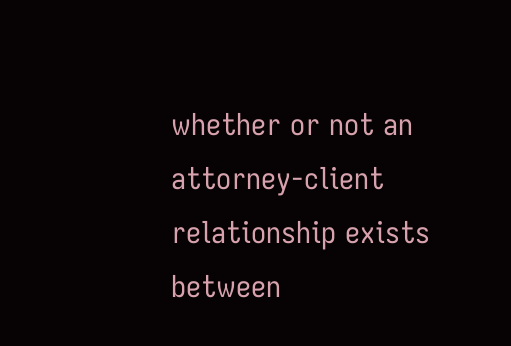whether or not an attorney-client relationship exists between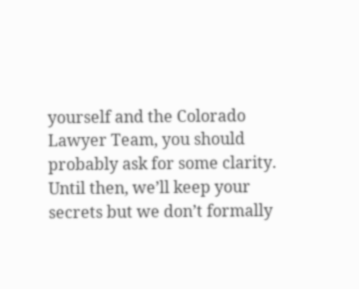yourself and the Colorado Lawyer Team, you should probably ask for some clarity. Until then, we’ll keep your secrets but we don’t formally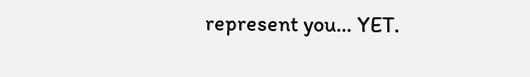represent you… YET.